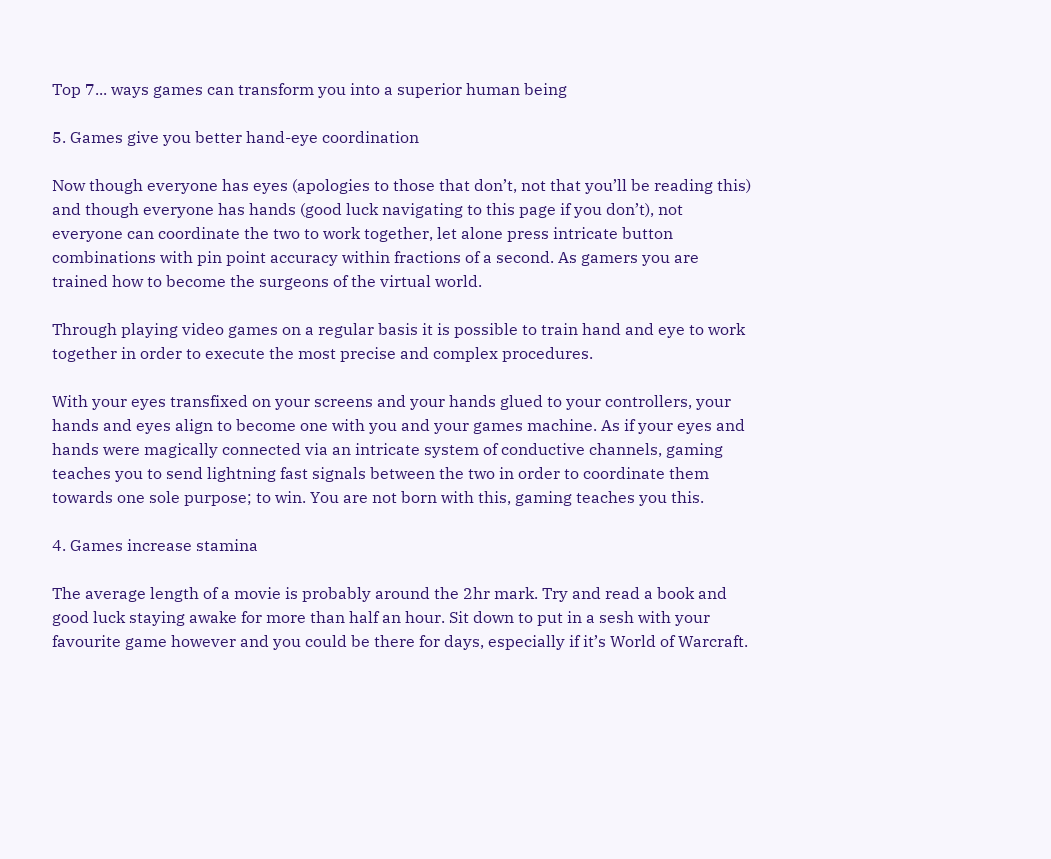Top 7... ways games can transform you into a superior human being

5. Games give you better hand-eye coordination

Now though everyone has eyes (apologies to those that don’t, not that you’ll be reading this) and though everyone has hands (good luck navigating to this page if you don’t), not everyone can coordinate the two to work together, let alone press intricate button combinations with pin point accuracy within fractions of a second. As gamers you are trained how to become the surgeons of the virtual world.

Through playing video games on a regular basis it is possible to train hand and eye to work together in order to execute the most precise and complex procedures.

With your eyes transfixed on your screens and your hands glued to your controllers, your hands and eyes align to become one with you and your games machine. As if your eyes and hands were magically connected via an intricate system of conductive channels, gaming teaches you to send lightning fast signals between the two in order to coordinate them towards one sole purpose; to win. You are not born with this, gaming teaches you this.

4. Games increase stamina

The average length of a movie is probably around the 2hr mark. Try and read a book and good luck staying awake for more than half an hour. Sit down to put in a sesh with your favourite game however and you could be there for days, especially if it’s World of Warcraft.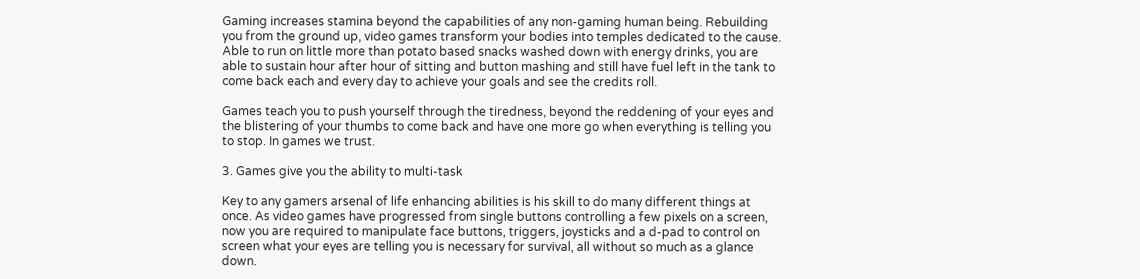Gaming increases stamina beyond the capabilities of any non-gaming human being. Rebuilding you from the ground up, video games transform your bodies into temples dedicated to the cause. Able to run on little more than potato based snacks washed down with energy drinks, you are able to sustain hour after hour of sitting and button mashing and still have fuel left in the tank to come back each and every day to achieve your goals and see the credits roll.

Games teach you to push yourself through the tiredness, beyond the reddening of your eyes and the blistering of your thumbs to come back and have one more go when everything is telling you to stop. In games we trust.

3. Games give you the ability to multi-task

Key to any gamers arsenal of life enhancing abilities is his skill to do many different things at once. As video games have progressed from single buttons controlling a few pixels on a screen, now you are required to manipulate face buttons, triggers, joysticks and a d-pad to control on screen what your eyes are telling you is necessary for survival, all without so much as a glance down.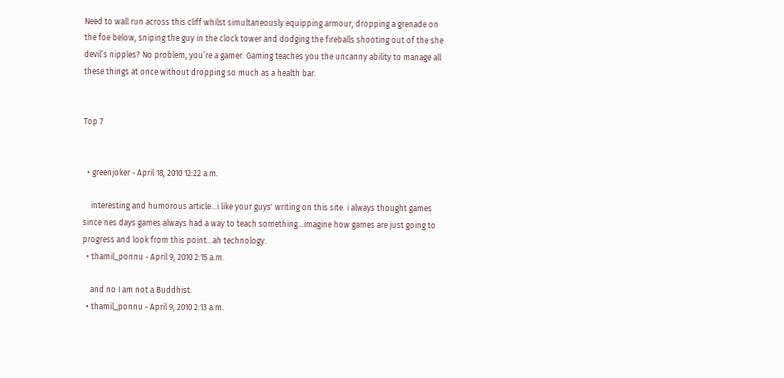Need to wall run across this cliff whilst simultaneously equipping armour, dropping a grenade on the foe below, sniping the guy in the clock tower and dodging the fireballs shooting out of the she devil’s nipples? No problem, you’re a gamer. Gaming teaches you the uncanny ability to manage all these things at once without dropping so much as a health bar.


Top 7


  • greenjoker - April 18, 2010 12:22 a.m.

    interesting and humorous article...i like your guys' writing on this site. i always thought games since nes days games always had a way to teach something...imagine how games are just going to progress and look from this point...ah technology.
  • thamil_ponnu - April 9, 2010 2:15 a.m.

    and no I am not a Buddhist.
  • thamil_ponnu - April 9, 2010 2:13 a.m.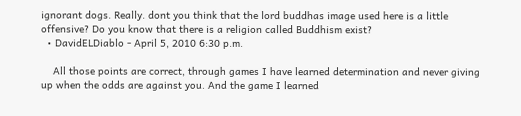ignorant dogs. Really. dont you think that the lord buddhas image used here is a little offensive? Do you know that there is a religion called Buddhism exist?
  • DavidELDiablo - April 5, 2010 6:30 p.m.

    All those points are correct, through games I have learned determination and never giving up when the odds are against you. And the game I learned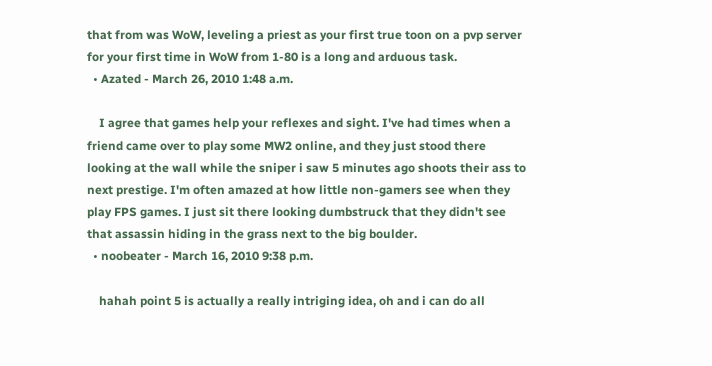that from was WoW, leveling a priest as your first true toon on a pvp server for your first time in WoW from 1-80 is a long and arduous task.
  • Azated - March 26, 2010 1:48 a.m.

    I agree that games help your reflexes and sight. I've had times when a friend came over to play some MW2 online, and they just stood there looking at the wall while the sniper i saw 5 minutes ago shoots their ass to next prestige. I'm often amazed at how little non-gamers see when they play FPS games. I just sit there looking dumbstruck that they didn't see that assassin hiding in the grass next to the big boulder.
  • noobeater - March 16, 2010 9:38 p.m.

    hahah point 5 is actually a really intriging idea, oh and i can do all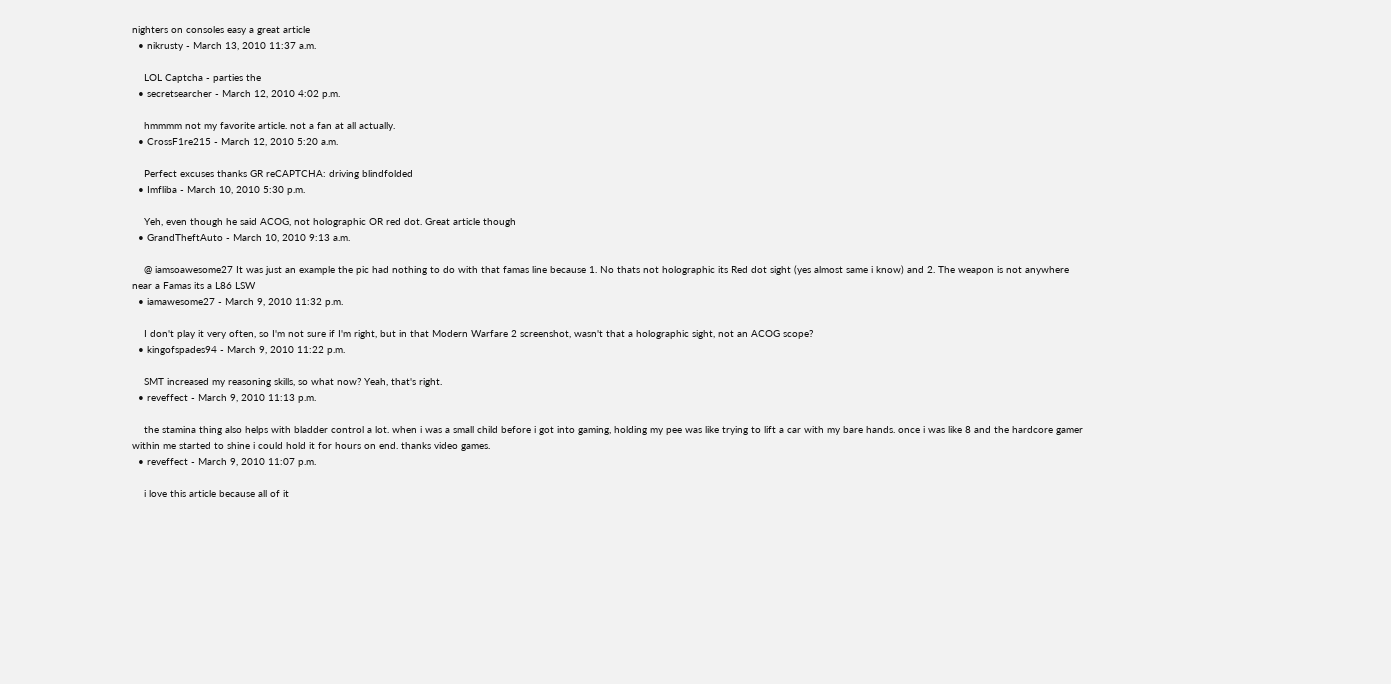nighters on consoles easy a great article
  • nikrusty - March 13, 2010 11:37 a.m.

    LOL Captcha - parties the
  • secretsearcher - March 12, 2010 4:02 p.m.

    hmmmm not my favorite article. not a fan at all actually.
  • CrossF1re215 - March 12, 2010 5:20 a.m.

    Perfect excuses thanks GR reCAPTCHA: driving blindfolded
  • Imfliba - March 10, 2010 5:30 p.m.

    Yeh, even though he said ACOG, not holographic OR red dot. Great article though
  • GrandTheftAuto - March 10, 2010 9:13 a.m.

    @ iamsoawesome27 It was just an example the pic had nothing to do with that famas line because 1. No thats not holographic its Red dot sight (yes almost same i know) and 2. The weapon is not anywhere near a Famas its a L86 LSW
  • iamawesome27 - March 9, 2010 11:32 p.m.

    I don't play it very often, so I'm not sure if I'm right, but in that Modern Warfare 2 screenshot, wasn't that a holographic sight, not an ACOG scope?
  • kingofspades94 - March 9, 2010 11:22 p.m.

    SMT increased my reasoning skills, so what now? Yeah, that's right.
  • reveffect - March 9, 2010 11:13 p.m.

    the stamina thing also helps with bladder control a lot. when i was a small child before i got into gaming, holding my pee was like trying to lift a car with my bare hands. once i was like 8 and the hardcore gamer within me started to shine i could hold it for hours on end. thanks video games.
  • reveffect - March 9, 2010 11:07 p.m.

    i love this article because all of it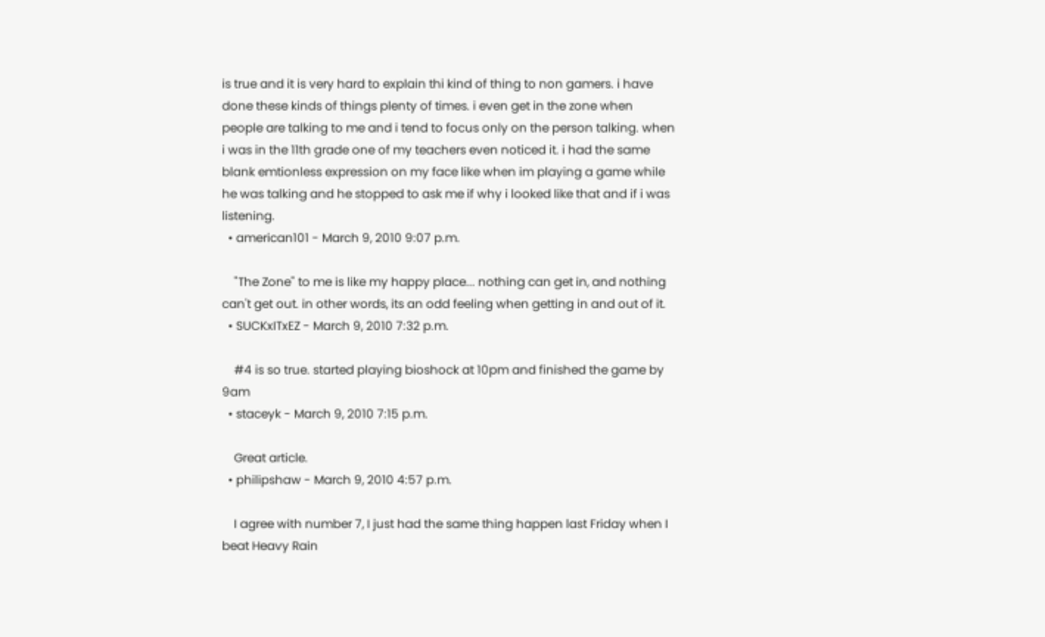is true and it is very hard to explain thi kind of thing to non gamers. i have done these kinds of things plenty of times. i even get in the zone when people are talking to me and i tend to focus only on the person talking. when i was in the 11th grade one of my teachers even noticed it. i had the same blank emtionless expression on my face like when im playing a game while he was talking and he stopped to ask me if why i looked like that and if i was listening.
  • american101 - March 9, 2010 9:07 p.m.

    "The Zone" to me is like my happy place... nothing can get in, and nothing can't get out. in other words, its an odd feeling when getting in and out of it.
  • SUCKxITxEZ - March 9, 2010 7:32 p.m.

    #4 is so true. started playing bioshock at 10pm and finished the game by 9am
  • staceyk - March 9, 2010 7:15 p.m.

    Great article.
  • philipshaw - March 9, 2010 4:57 p.m.

    I agree with number 7, I just had the same thing happen last Friday when I beat Heavy Rain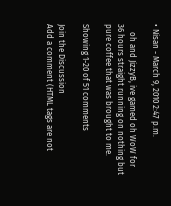• Nisan - March 9, 2010 2:47 p.m.

    oh and JizzyB, ive gamed oh WoW for 36 hours straight running on nothing but pure coffee that was brought to me.

Showing 1-20 of 51 comments

Join the Discussion
Add a comment (HTML tags are not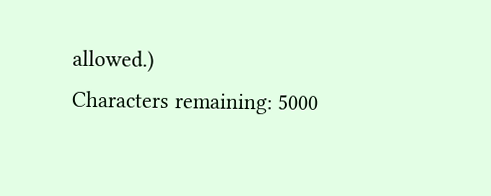allowed.)
Characters remaining: 5000